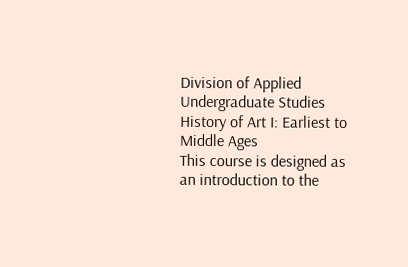Division of Applied Undergraduate Studies
History of Art I: Earliest to Middle Ages
This course is designed as an introduction to the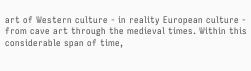art of Western culture - in reality European culture - from cave art through the medieval times. Within this considerable span of time,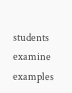students examine examples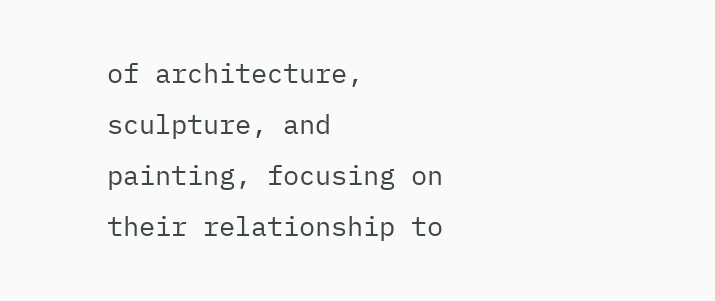of architecture, sculpture, and painting, focusing on their relationship to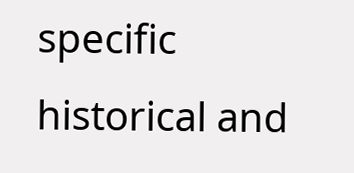specific historical and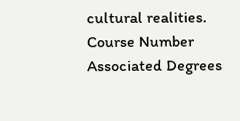cultural realities.
Course Number
Associated Degrees